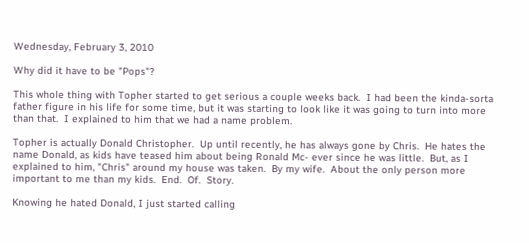Wednesday, February 3, 2010

Why did it have to be "Pops"?

This whole thing with Topher started to get serious a couple weeks back.  I had been the kinda-sorta father figure in his life for some time, but it was starting to look like it was going to turn into more than that.  I explained to him that we had a name problem.

Topher is actually Donald Christopher.  Up until recently, he has always gone by Chris.  He hates the name Donald, as kids have teased him about being Ronald Mc- ever since he was little.  But, as I explained to him, "Chris" around my house was taken.  By my wife.  About the only person more important to me than my kids.  End.  Of.  Story.

Knowing he hated Donald, I just started calling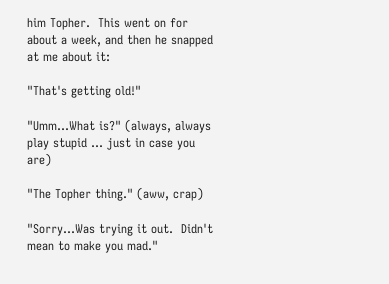him Topher.  This went on for about a week, and then he snapped at me about it:

"That's getting old!"

"Umm...What is?" (always, always play stupid ... just in case you are)

"The Topher thing." (aww, crap)

"Sorry...Was trying it out.  Didn't mean to make you mad."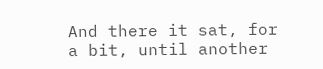And there it sat, for a bit, until another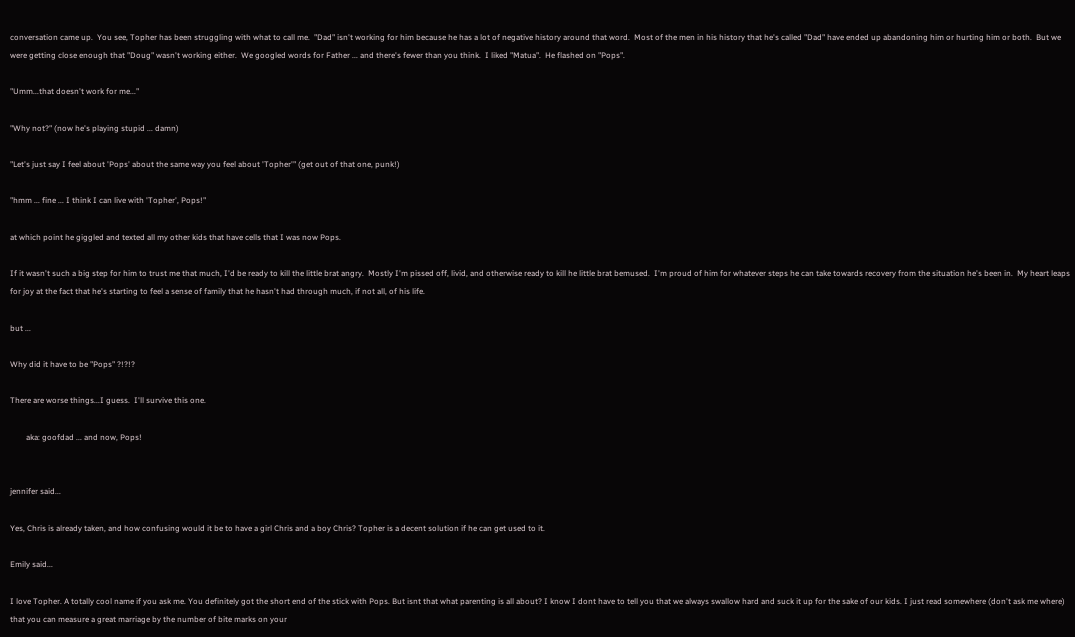conversation came up.  You see, Topher has been struggling with what to call me.  "Dad" isn't working for him because he has a lot of negative history around that word.  Most of the men in his history that he's called "Dad" have ended up abandoning him or hurting him or both.  But we were getting close enough that "Doug" wasn't working either.  We googled words for Father ... and there's fewer than you think.  I liked "Matua".  He flashed on "Pops".

"Umm...that doesn't work for me..."

"Why not?" (now he's playing stupid ... damn)

"Let's just say I feel about 'Pops' about the same way you feel about 'Topher'" (get out of that one, punk!)

"hmm ... fine ... I think I can live with 'Topher', Pops!"

at which point he giggled and texted all my other kids that have cells that I was now Pops.

If it wasn't such a big step for him to trust me that much, I'd be ready to kill the little brat angry.  Mostly I'm pissed off, livid, and otherwise ready to kill he little brat bemused.  I'm proud of him for whatever steps he can take towards recovery from the situation he's been in.  My heart leaps for joy at the fact that he's starting to feel a sense of family that he hasn't had through much, if not all, of his life.

but ...

Why did it have to be "Pops" ?!?!?

There are worse things...I guess.  I'll survive this one.

        aka: goofdad ... and now, Pops!


jennifer said...

Yes, Chris is already taken, and how confusing would it be to have a girl Chris and a boy Chris? Topher is a decent solution if he can get used to it.

Emily said...

I love Topher. A totally cool name if you ask me. You definitely got the short end of the stick with Pops. But isnt that what parenting is all about? I know I dont have to tell you that we always swallow hard and suck it up for the sake of our kids. I just read somewhere (don't ask me where) that you can measure a great marriage by the number of bite marks on your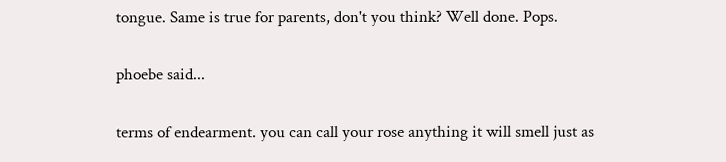tongue. Same is true for parents, don't you think? Well done. Pops.

phoebe said...

terms of endearment. you can call your rose anything it will smell just as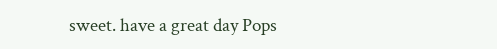sweet. have a great day Pops